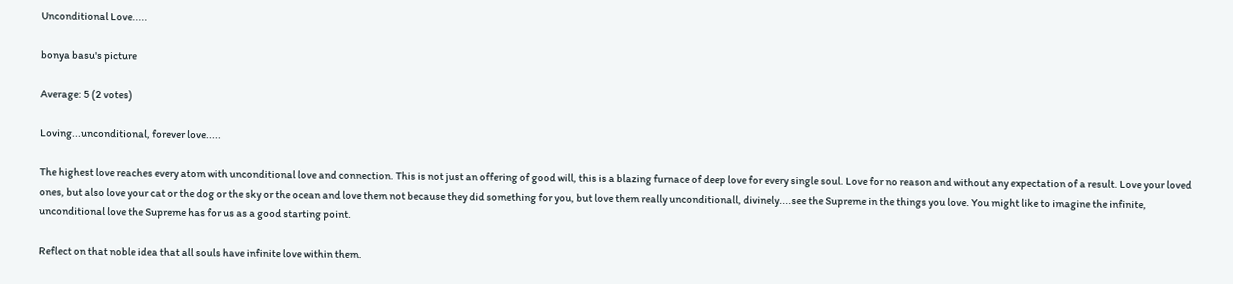Unconditional Love.....

bonya basu's picture

Average: 5 (2 votes)

Loving...unconditional, forever love.....

The highest love reaches every atom with unconditional love and connection. This is not just an offering of good will, this is a blazing furnace of deep love for every single soul. Love for no reason and without any expectation of a result. Love your loved ones, but also love your cat or the dog or the sky or the ocean and love them not because they did something for you, but love them really unconditionall, divinely....see the Supreme in the things you love. You might like to imagine the infinite, unconditional love the Supreme has for us as a good starting point.

Reflect on that noble idea that all souls have infinite love within them.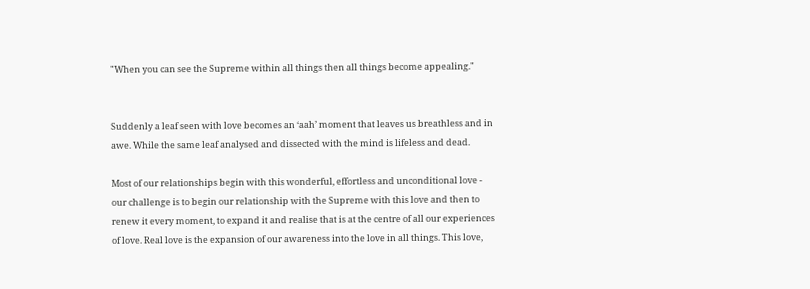"When you can see the Supreme within all things then all things become appealing."


Suddenly a leaf seen with love becomes an ‘aah’ moment that leaves us breathless and in awe. While the same leaf analysed and dissected with the mind is lifeless and dead.

Most of our relationships begin with this wonderful, effortless and unconditional love - our challenge is to begin our relationship with the Supreme with this love and then to renew it every moment, to expand it and realise that is at the centre of all our experiences of love. Real love is the expansion of our awareness into the love in all things. This love,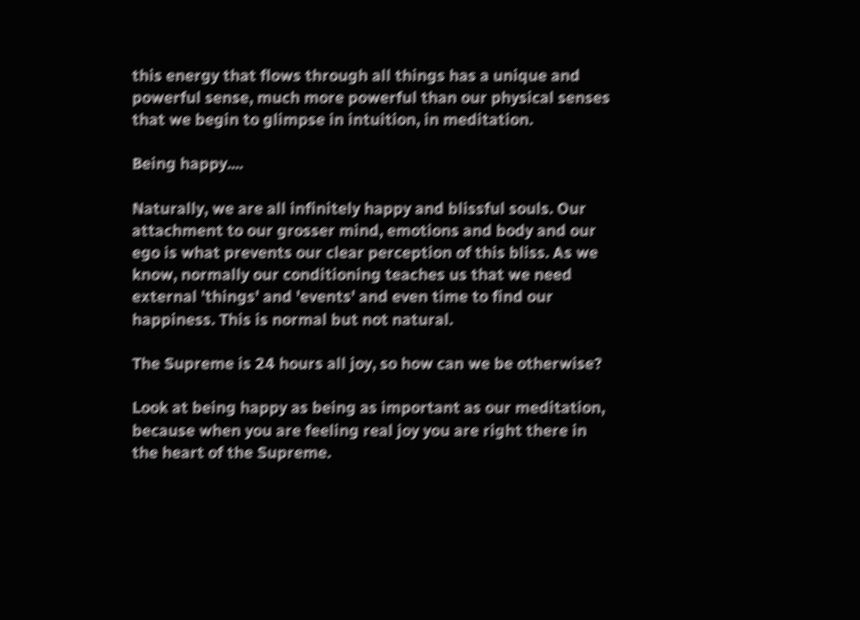this energy that flows through all things has a unique and powerful sense, much more powerful than our physical senses that we begin to glimpse in intuition, in meditation.

Being happy....

Naturally, we are all infinitely happy and blissful souls. Our attachment to our grosser mind, emotions and body and our ego is what prevents our clear perception of this bliss. As we know, normally our conditioning teaches us that we need external 'things' and 'events' and even time to find our happiness. This is normal but not natural.

The Supreme is 24 hours all joy, so how can we be otherwise?

Look at being happy as being as important as our meditation, because when you are feeling real joy you are right there in the heart of the Supreme.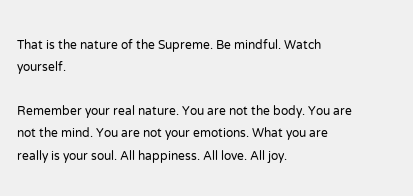That is the nature of the Supreme. Be mindful. Watch yourself.

Remember your real nature. You are not the body. You are not the mind. You are not your emotions. What you are really is your soul. All happiness. All love. All joy.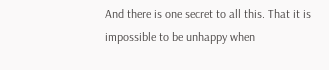And there is one secret to all this. That it is impossible to be unhappy when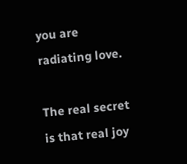you are radiating love.

The real secret is that real joy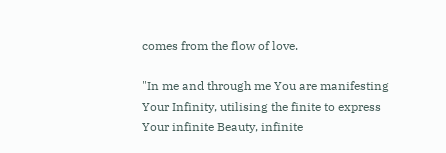comes from the flow of love.

"In me and through me You are manifesting Your Infinity, utilising the finite to express Your infinite Beauty, infinite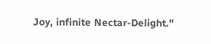Joy, infinite Nectar-Delight."